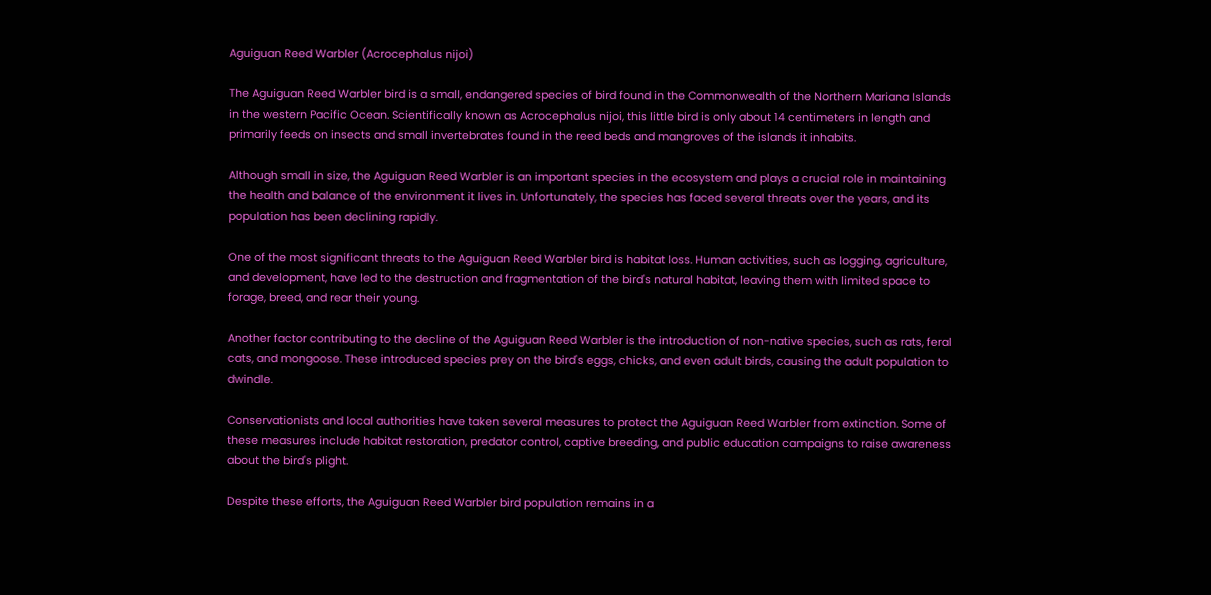Aguiguan Reed Warbler (Acrocephalus nijoi)

The Aguiguan Reed Warbler bird is a small, endangered species of bird found in the Commonwealth of the Northern Mariana Islands in the western Pacific Ocean. Scientifically known as Acrocephalus nijoi, this little bird is only about 14 centimeters in length and primarily feeds on insects and small invertebrates found in the reed beds and mangroves of the islands it inhabits.

Although small in size, the Aguiguan Reed Warbler is an important species in the ecosystem and plays a crucial role in maintaining the health and balance of the environment it lives in. Unfortunately, the species has faced several threats over the years, and its population has been declining rapidly.

One of the most significant threats to the Aguiguan Reed Warbler bird is habitat loss. Human activities, such as logging, agriculture, and development, have led to the destruction and fragmentation of the bird's natural habitat, leaving them with limited space to forage, breed, and rear their young.

Another factor contributing to the decline of the Aguiguan Reed Warbler is the introduction of non-native species, such as rats, feral cats, and mongoose. These introduced species prey on the bird's eggs, chicks, and even adult birds, causing the adult population to dwindle.

Conservationists and local authorities have taken several measures to protect the Aguiguan Reed Warbler from extinction. Some of these measures include habitat restoration, predator control, captive breeding, and public education campaigns to raise awareness about the bird's plight.

Despite these efforts, the Aguiguan Reed Warbler bird population remains in a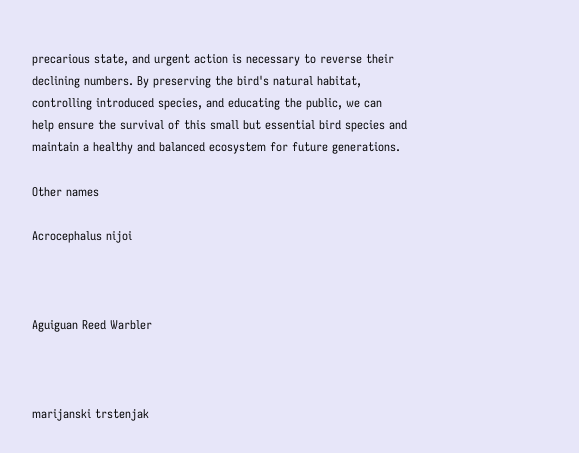precarious state, and urgent action is necessary to reverse their declining numbers. By preserving the bird's natural habitat, controlling introduced species, and educating the public, we can help ensure the survival of this small but essential bird species and maintain a healthy and balanced ecosystem for future generations.

Other names

Acrocephalus nijoi



Aguiguan Reed Warbler



marijanski trstenjak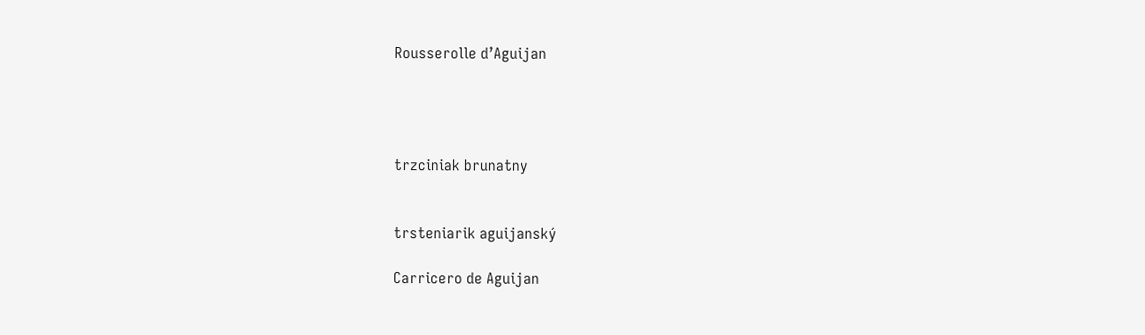Rousserolle d’Aguijan




trzciniak brunatny


trsteniarik aguijanský

Carricero de Aguijan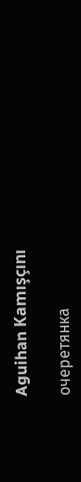Aguihan Kamışçını

очеретянка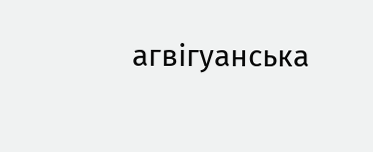агвігуанська